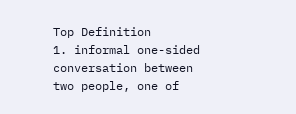Top Definition
1. informal one-sided conversation between two people, one of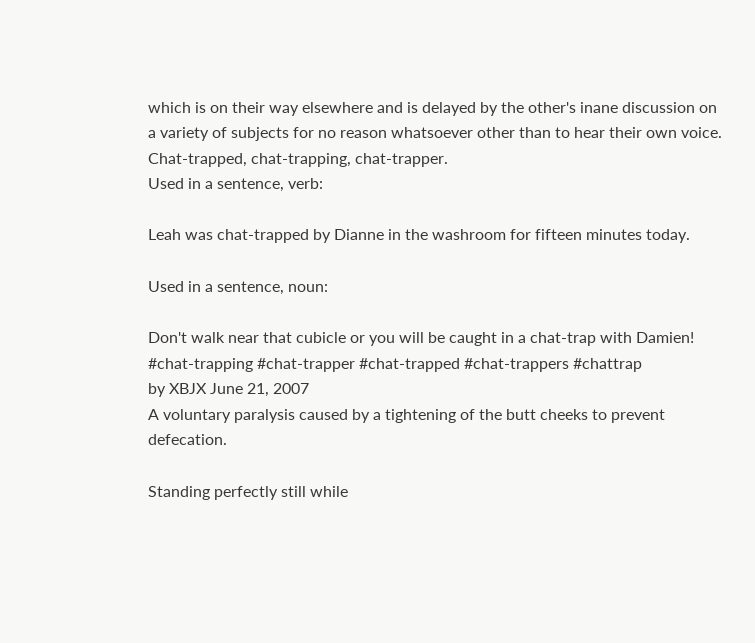which is on their way elsewhere and is delayed by the other's inane discussion on a variety of subjects for no reason whatsoever other than to hear their own voice. Chat-trapped, chat-trapping, chat-trapper.
Used in a sentence, verb:

Leah was chat-trapped by Dianne in the washroom for fifteen minutes today.

Used in a sentence, noun:

Don't walk near that cubicle or you will be caught in a chat-trap with Damien!
#chat-trapping #chat-trapper #chat-trapped #chat-trappers #chattrap
by XBJX June 21, 2007
A voluntary paralysis caused by a tightening of the butt cheeks to prevent defecation.

Standing perfectly still while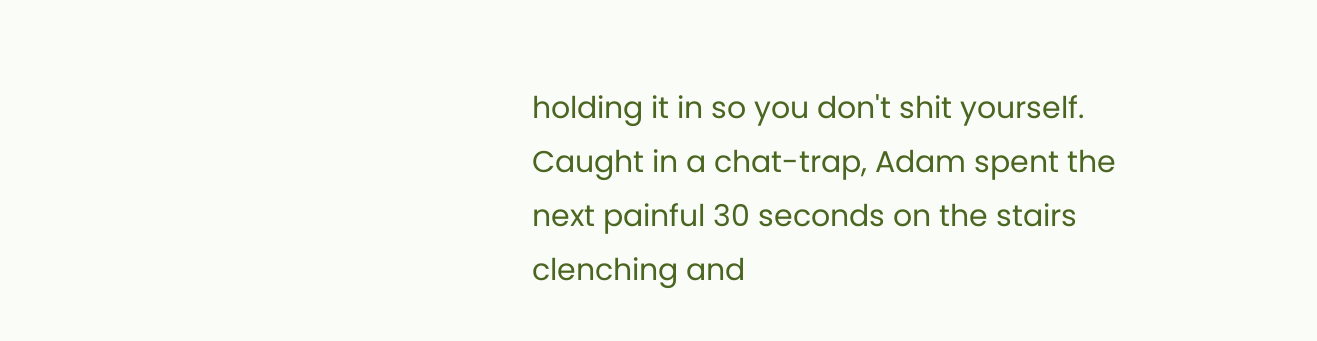holding it in so you don't shit yourself.
Caught in a chat-trap, Adam spent the next painful 30 seconds on the stairs clenching and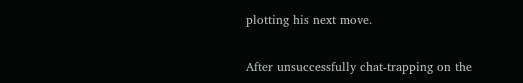plotting his next move.

After unsuccessfully chat-trapping on the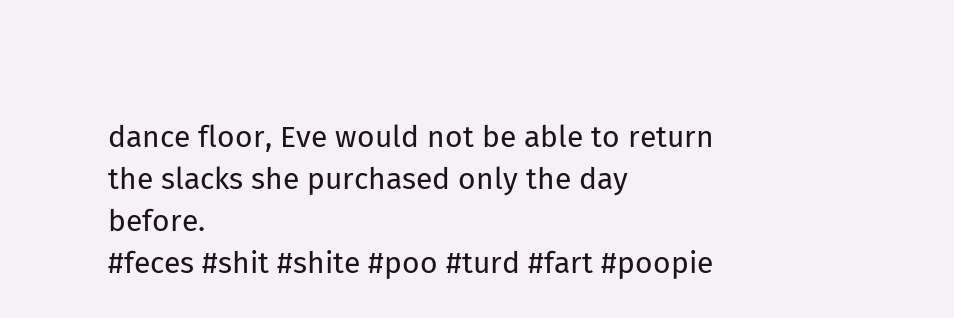dance floor, Eve would not be able to return the slacks she purchased only the day before.
#feces #shit #shite #poo #turd #fart #poopie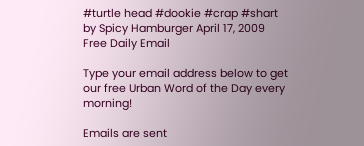#turtle head #dookie #crap #shart
by Spicy Hamburger April 17, 2009
Free Daily Email

Type your email address below to get our free Urban Word of the Day every morning!

Emails are sent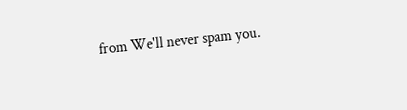from We'll never spam you.